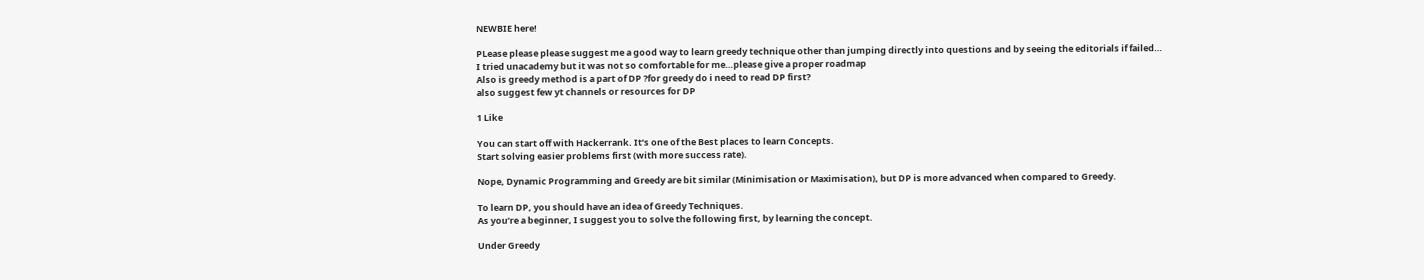NEWBIE here!

PLease please please suggest me a good way to learn greedy technique other than jumping directly into questions and by seeing the editorials if failed…
I tried unacademy but it was not so comfortable for me…please give a proper roadmap
Also is greedy method is a part of DP ?for greedy do i need to read DP first?
also suggest few yt channels or resources for DP

1 Like

You can start off with Hackerrank. It’s one of the Best places to learn Concepts.
Start solving easier problems first (with more success rate).

Nope, Dynamic Programming and Greedy are bit similar (Minimisation or Maximisation), but DP is more advanced when compared to Greedy.

To learn DP, you should have an idea of Greedy Techniques.
As you’re a beginner, I suggest you to solve the following first, by learning the concept.

Under Greedy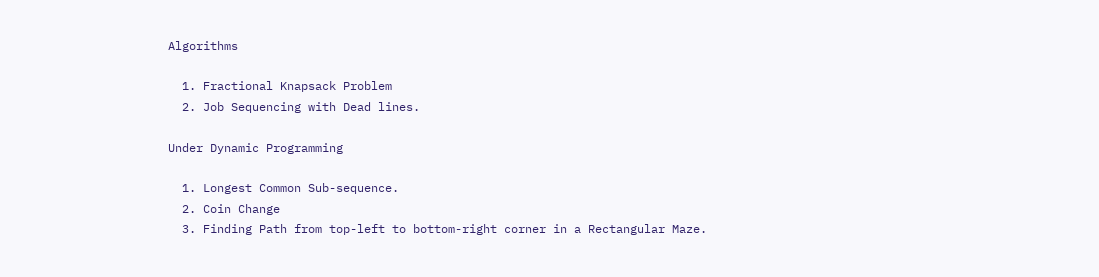Algorithms

  1. Fractional Knapsack Problem
  2. Job Sequencing with Dead lines.

Under Dynamic Programming

  1. Longest Common Sub-sequence.
  2. Coin Change
  3. Finding Path from top-left to bottom-right corner in a Rectangular Maze.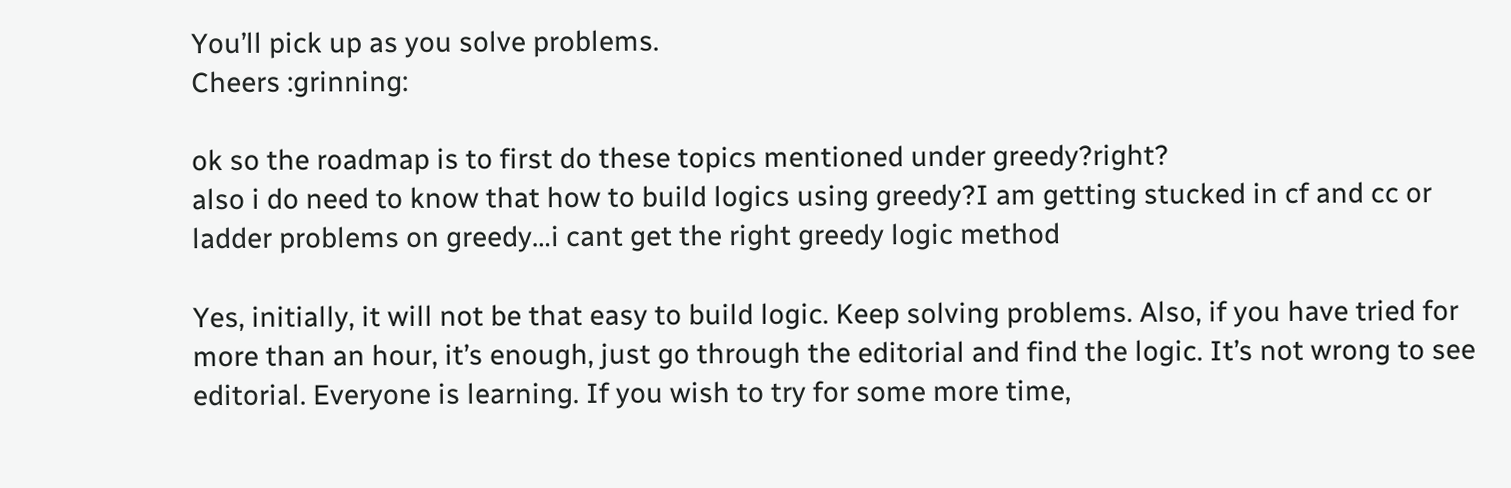You’ll pick up as you solve problems.
Cheers :grinning:

ok so the roadmap is to first do these topics mentioned under greedy?right?
also i do need to know that how to build logics using greedy?I am getting stucked in cf and cc or ladder problems on greedy…i cant get the right greedy logic method

Yes, initially, it will not be that easy to build logic. Keep solving problems. Also, if you have tried for more than an hour, it’s enough, just go through the editorial and find the logic. It’s not wrong to see editorial. Everyone is learning. If you wish to try for some more time,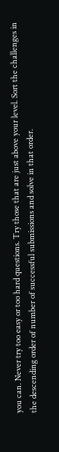you can. Never try too easy or too hard questions. Try those that are just above your level. Sort the challenges in the descending order of number of successful submissions and solve in that order.